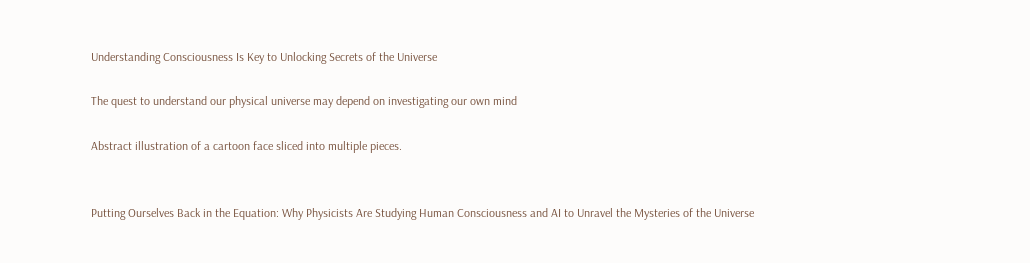Understanding Consciousness Is Key to Unlocking Secrets of the Universe

The quest to understand our physical universe may depend on investigating our own mind

Abstract illustration of a cartoon face sliced into multiple pieces.


Putting Ourselves Back in the Equation: Why Physicists Are Studying Human Consciousness and AI to Unravel the Mysteries of the Universe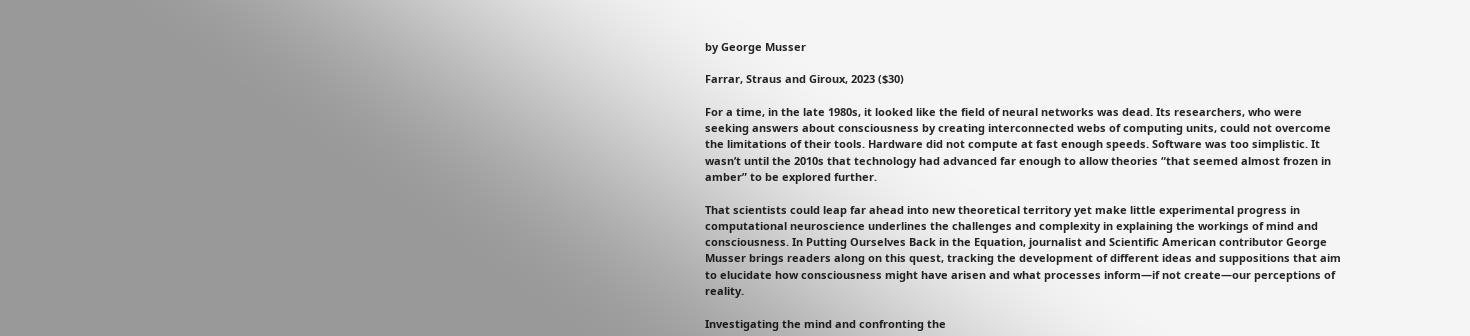by George Musser

Farrar, Straus and Giroux, 2023 ($30)

For a time, in the late 1980s, it looked like the field of neural networks was dead. Its researchers, who were seeking answers about consciousness by creating interconnected webs of computing units, could not overcome the limitations of their tools. Hardware did not compute at fast enough speeds. Software was too simplistic. It wasn’t until the 2010s that technology had advanced far enough to allow theories “that seemed almost frozen in amber” to be explored further.

That scientists could leap far ahead into new theoretical territory yet make little experimental progress in computational neuroscience underlines the challenges and complexity in explaining the workings of mind and consciousness. In Putting Ourselves Back in the Equation, journalist and Scientific American contributor George Musser brings readers along on this quest, tracking the development of different ideas and suppositions that aim to elucidate how consciousness might have arisen and what processes inform—if not create—our perceptions of reality.

Investigating the mind and confronting the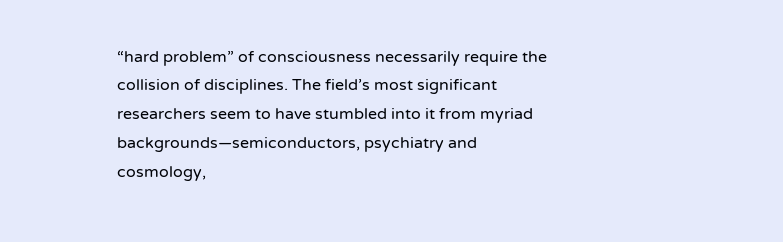“hard problem” of consciousness necessarily require the collision of disciplines. The field’s most significant researchers seem to have stumbled into it from myriad backgrounds—semiconductors, psychiatry and cosmology,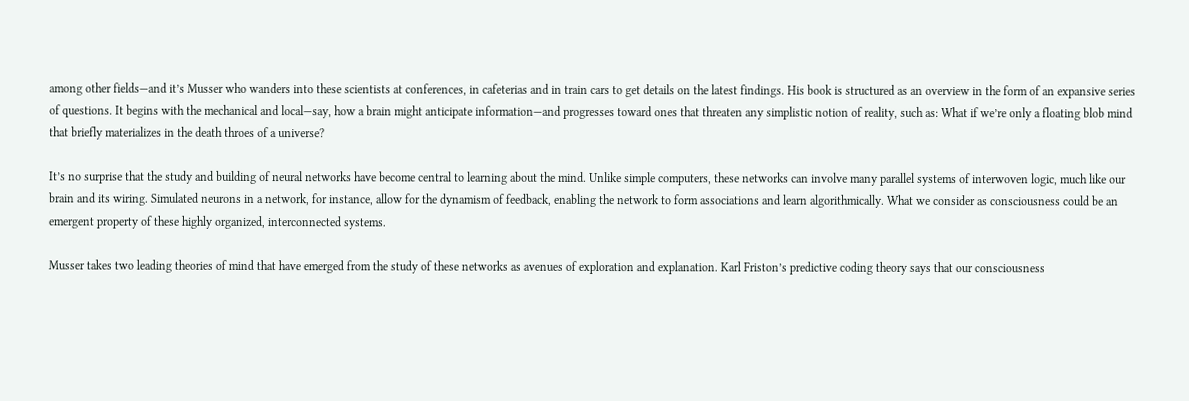among other fields—and it’s Musser who wanders into these scientists at conferences, in cafeterias and in train cars to get details on the latest findings. His book is structured as an overview in the form of an expansive series of questions. It begins with the mechanical and local—say, how a brain might anticipate information—and progresses toward ones that threaten any simplistic notion of reality, such as: What if we’re only a floating blob mind that briefly materializes in the death throes of a universe?

It’s no surprise that the study and building of neural networks have become central to learning about the mind. Unlike simple computers, these networks can involve many parallel systems of interwoven logic, much like our brain and its wiring. Simulated neurons in a network, for instance, allow for the dynamism of feedback, enabling the network to form associations and learn algorithmically. What we consider as consciousness could be an emergent property of these highly organized, interconnected systems.

Musser takes two leading theories of mind that have emerged from the study of these networks as avenues of exploration and explanation. Karl Friston’s predictive coding theory says that our consciousness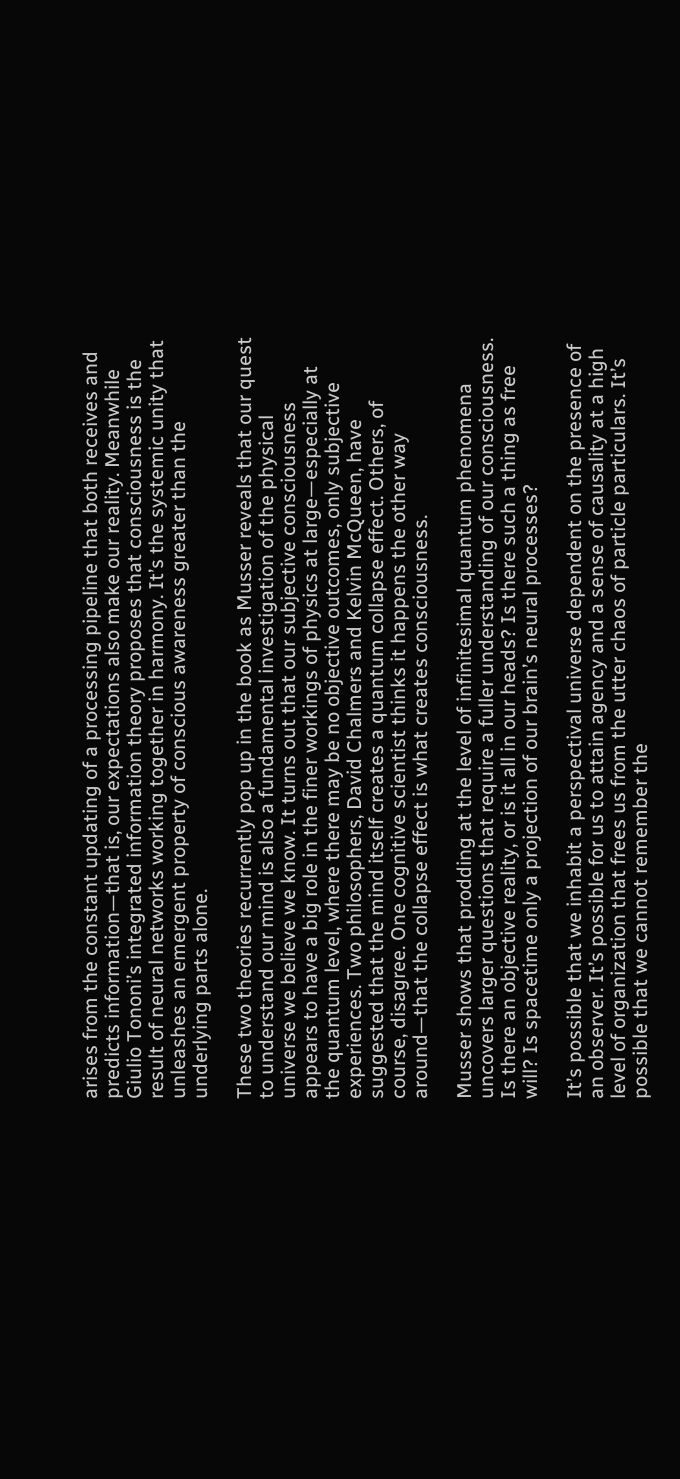arises from the constant updating of a processing pipeline that both receives and predicts information—that is, our expectations also make our reality. Meanwhile Giulio Tononi’s integrated information theory proposes that consciousness is the result of neural networks working together in harmony. It’s the systemic unity that unleashes an emergent property of conscious awareness greater than the underlying parts alone.

These two theories recurrently pop up in the book as Musser reveals that our quest to understand our mind is also a fundamental investigation of the physical universe we believe we know. It turns out that our subjective consciousness appears to have a big role in the finer workings of physics at large—especially at the quantum level, where there may be no objective outcomes, only subjective experiences. Two philosophers, David Chalmers and Kelvin McQueen, have suggested that the mind itself creates a quantum collapse effect. Others, of course, disagree. One cognitive scientist thinks it happens the other way around—that the collapse effect is what creates consciousness.

Musser shows that prodding at the level of infinitesimal quantum phenomena uncovers larger questions that require a fuller understanding of our consciousness. Is there an objective reality, or is it all in our heads? Is there such a thing as free will? Is spacetime only a projection of our brain’s neural processes?

It’s possible that we inhabit a perspectival universe dependent on the presence of an observer. It’s possible for us to attain agency and a sense of causality at a high level of organization that frees us from the utter chaos of particle particulars. It’s possible that we cannot remember the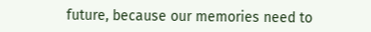future, because our memories need to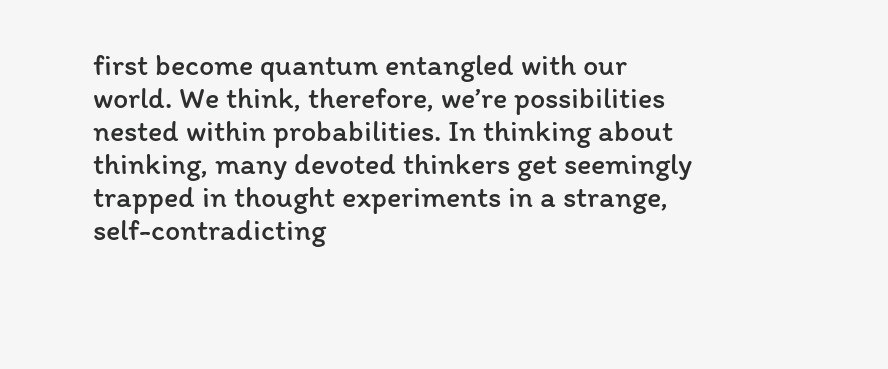first become quantum entangled with our world. We think, therefore, we’re possibilities nested within probabilities. In thinking about thinking, many devoted thinkers get seemingly trapped in thought experiments in a strange, self-contradicting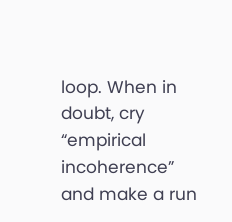loop. When in doubt, cry “empirical incoherence” and make a run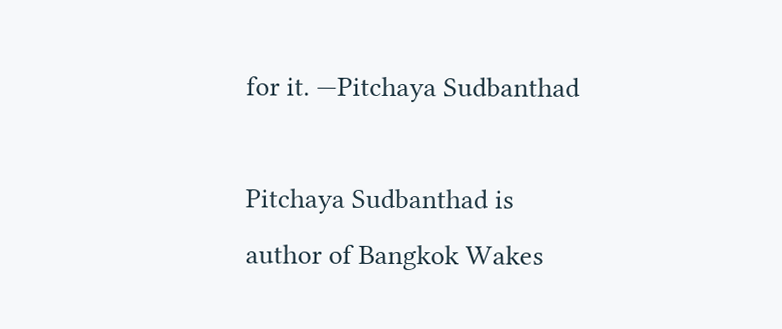for it. —Pitchaya Sudbanthad

Pitchaya Sudbanthad is author of Bangkok Wakes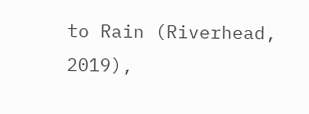to Rain (Riverhead, 2019),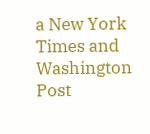a New York Times and Washington Post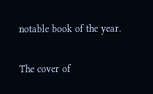notable book of the year.

The cover of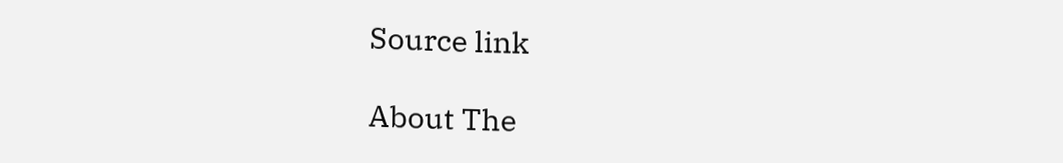Source link

About The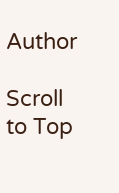Author

Scroll to Top